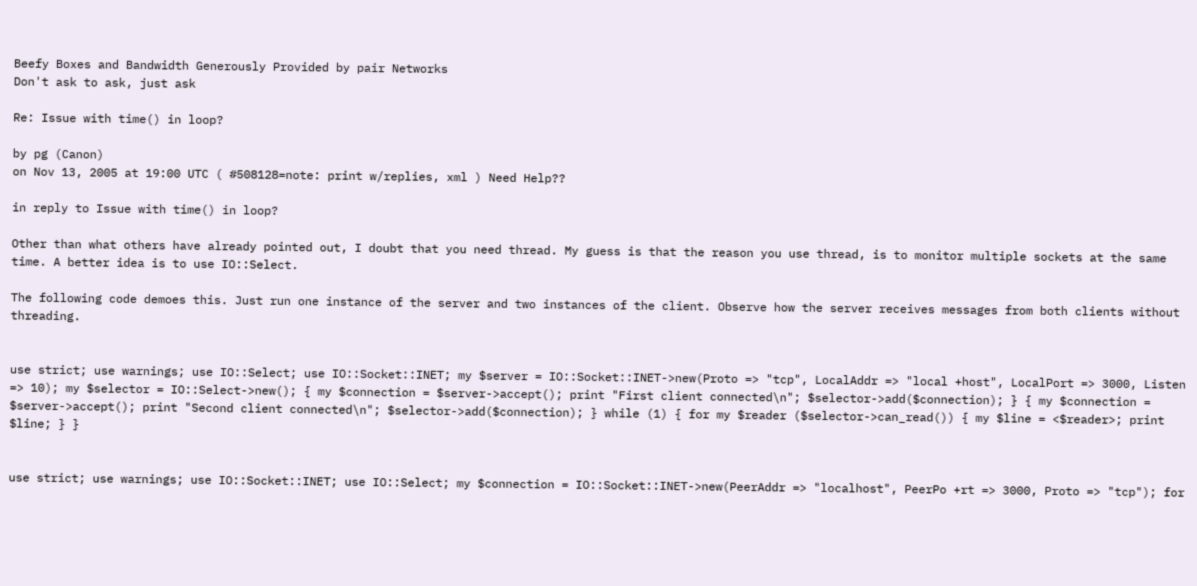Beefy Boxes and Bandwidth Generously Provided by pair Networks
Don't ask to ask, just ask

Re: Issue with time() in loop?

by pg (Canon)
on Nov 13, 2005 at 19:00 UTC ( #508128=note: print w/replies, xml ) Need Help??

in reply to Issue with time() in loop?

Other than what others have already pointed out, I doubt that you need thread. My guess is that the reason you use thread, is to monitor multiple sockets at the same time. A better idea is to use IO::Select.

The following code demoes this. Just run one instance of the server and two instances of the client. Observe how the server receives messages from both clients without threading.


use strict; use warnings; use IO::Select; use IO::Socket::INET; my $server = IO::Socket::INET->new(Proto => "tcp", LocalAddr => "local +host", LocalPort => 3000, Listen => 10); my $selector = IO::Select->new(); { my $connection = $server->accept(); print "First client connected\n"; $selector->add($connection); } { my $connection = $server->accept(); print "Second client connected\n"; $selector->add($connection); } while (1) { for my $reader ($selector->can_read()) { my $line = <$reader>; print $line; } }


use strict; use warnings; use IO::Socket::INET; use IO::Select; my $connection = IO::Socket::INET->new(PeerAddr => "localhost", PeerPo +rt => 3000, Proto => "tcp"); for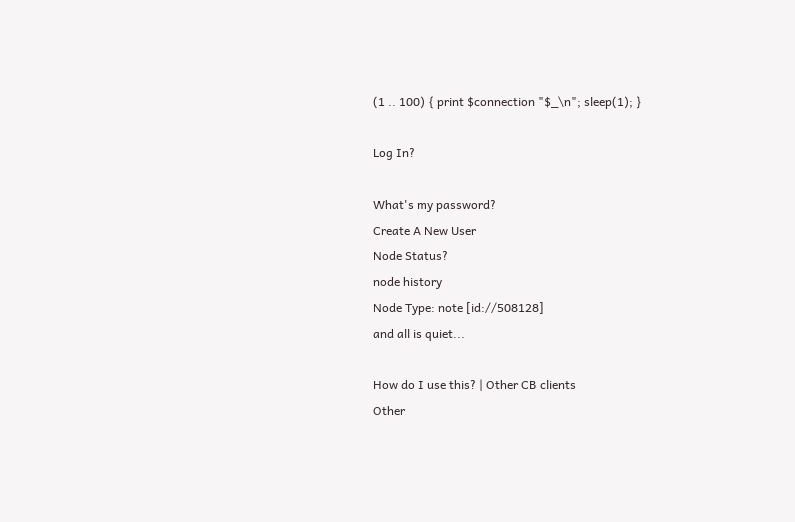(1 .. 100) { print $connection "$_\n"; sleep(1); }

Log In?

What's my password?
Create A New User
Node Status?
node history
Node Type: note [id://508128]
and all is quiet...

How do I use this? | Other CB clients
Other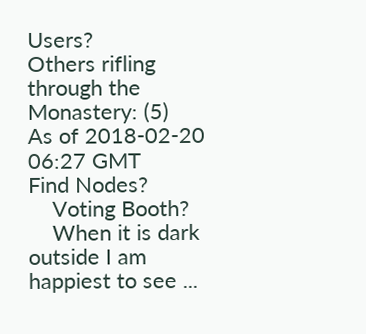Users?
Others rifling through the Monastery: (5)
As of 2018-02-20 06:27 GMT
Find Nodes?
    Voting Booth?
    When it is dark outside I am happiest to see ...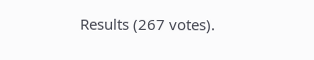Results (267 votes).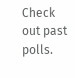Check out past polls.